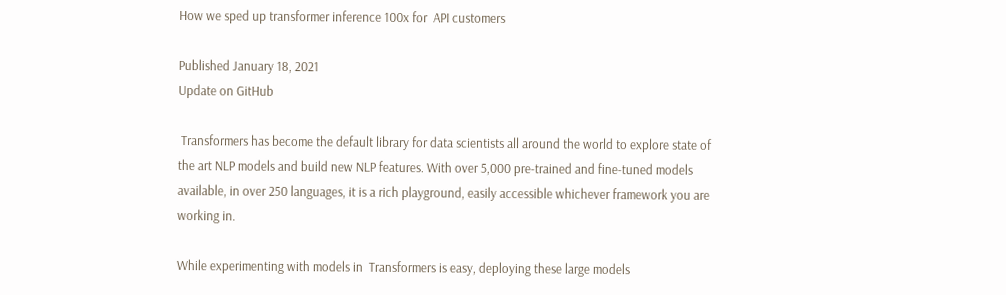How we sped up transformer inference 100x for  API customers

Published January 18, 2021
Update on GitHub

 Transformers has become the default library for data scientists all around the world to explore state of the art NLP models and build new NLP features. With over 5,000 pre-trained and fine-tuned models available, in over 250 languages, it is a rich playground, easily accessible whichever framework you are working in.

While experimenting with models in  Transformers is easy, deploying these large models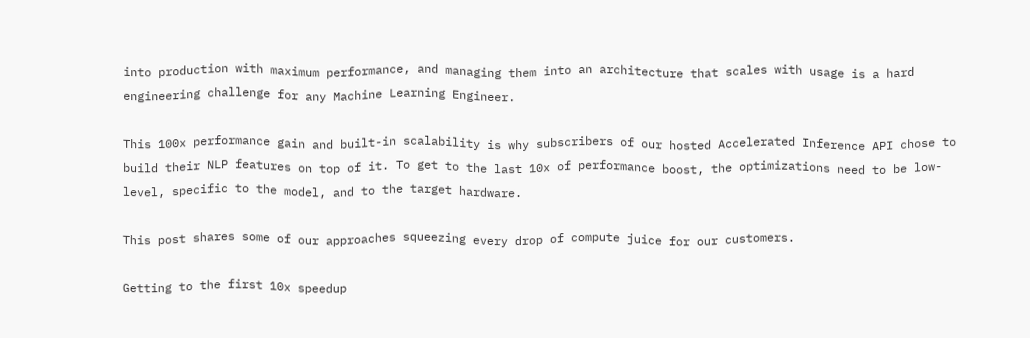into production with maximum performance, and managing them into an architecture that scales with usage is a hard engineering challenge for any Machine Learning Engineer.

This 100x performance gain and built-in scalability is why subscribers of our hosted Accelerated Inference API chose to build their NLP features on top of it. To get to the last 10x of performance boost, the optimizations need to be low-level, specific to the model, and to the target hardware.

This post shares some of our approaches squeezing every drop of compute juice for our customers.

Getting to the first 10x speedup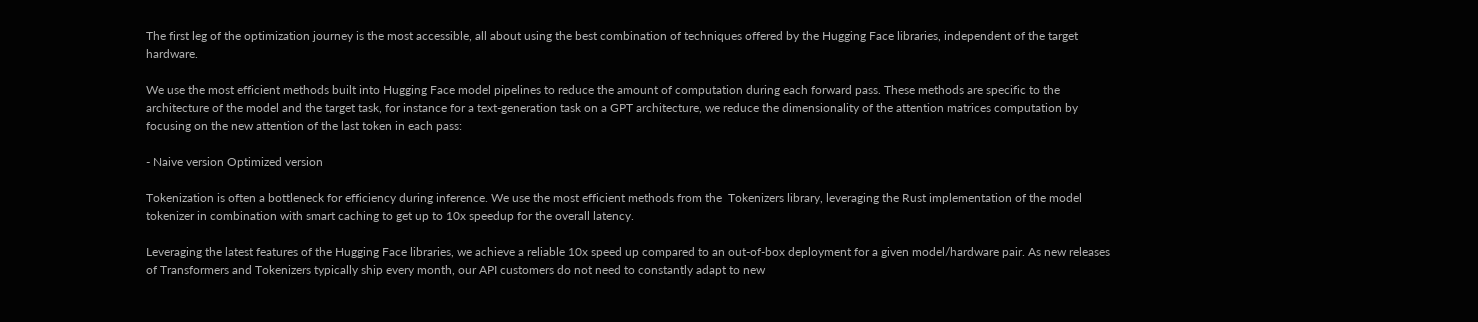The first leg of the optimization journey is the most accessible, all about using the best combination of techniques offered by the Hugging Face libraries, independent of the target hardware.

We use the most efficient methods built into Hugging Face model pipelines to reduce the amount of computation during each forward pass. These methods are specific to the architecture of the model and the target task, for instance for a text-generation task on a GPT architecture, we reduce the dimensionality of the attention matrices computation by focusing on the new attention of the last token in each pass:

- Naive version Optimized version

Tokenization is often a bottleneck for efficiency during inference. We use the most efficient methods from the  Tokenizers library, leveraging the Rust implementation of the model tokenizer in combination with smart caching to get up to 10x speedup for the overall latency.

Leveraging the latest features of the Hugging Face libraries, we achieve a reliable 10x speed up compared to an out-of-box deployment for a given model/hardware pair. As new releases of Transformers and Tokenizers typically ship every month, our API customers do not need to constantly adapt to new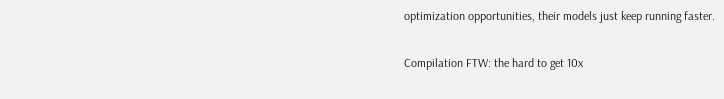optimization opportunities, their models just keep running faster.

Compilation FTW: the hard to get 10x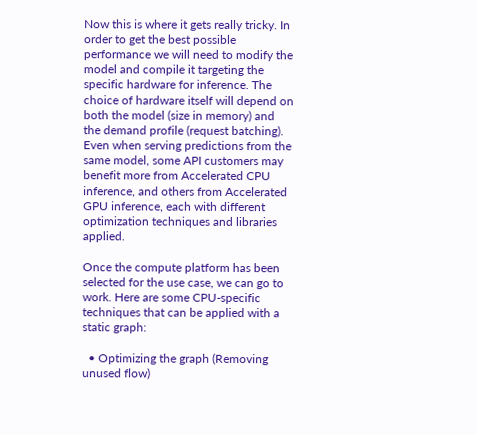Now this is where it gets really tricky. In order to get the best possible performance we will need to modify the model and compile it targeting the specific hardware for inference. The choice of hardware itself will depend on both the model (size in memory) and the demand profile (request batching). Even when serving predictions from the same model, some API customers may benefit more from Accelerated CPU inference, and others from Accelerated GPU inference, each with different optimization techniques and libraries applied.

Once the compute platform has been selected for the use case, we can go to work. Here are some CPU-specific techniques that can be applied with a static graph:

  • Optimizing the graph (Removing unused flow)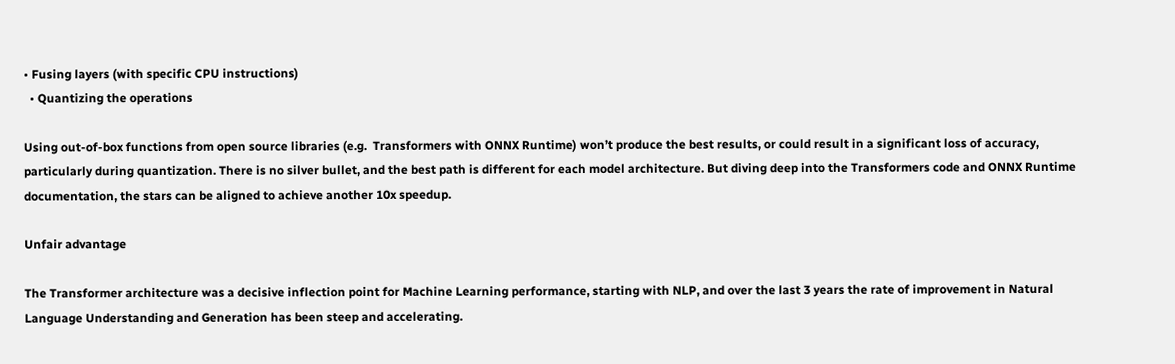• Fusing layers (with specific CPU instructions)
  • Quantizing the operations

Using out-of-box functions from open source libraries (e.g.  Transformers with ONNX Runtime) won’t produce the best results, or could result in a significant loss of accuracy, particularly during quantization. There is no silver bullet, and the best path is different for each model architecture. But diving deep into the Transformers code and ONNX Runtime documentation, the stars can be aligned to achieve another 10x speedup.

Unfair advantage

The Transformer architecture was a decisive inflection point for Machine Learning performance, starting with NLP, and over the last 3 years the rate of improvement in Natural Language Understanding and Generation has been steep and accelerating.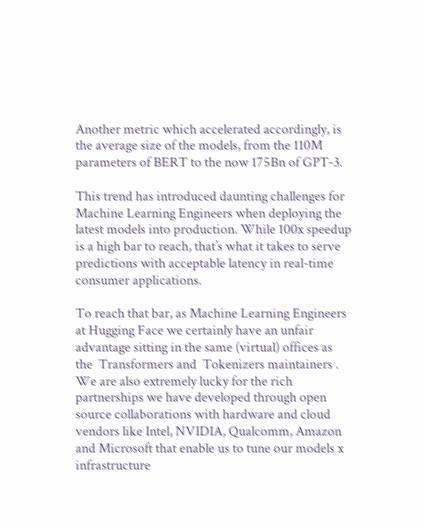Another metric which accelerated accordingly, is the average size of the models, from the 110M parameters of BERT to the now 175Bn of GPT-3.

This trend has introduced daunting challenges for Machine Learning Engineers when deploying the latest models into production. While 100x speedup is a high bar to reach, that’s what it takes to serve predictions with acceptable latency in real-time consumer applications.

To reach that bar, as Machine Learning Engineers at Hugging Face we certainly have an unfair advantage sitting in the same (virtual) offices as the  Transformers and  Tokenizers maintainers . We are also extremely lucky for the rich partnerships we have developed through open source collaborations with hardware and cloud vendors like Intel, NVIDIA, Qualcomm, Amazon and Microsoft that enable us to tune our models x infrastructure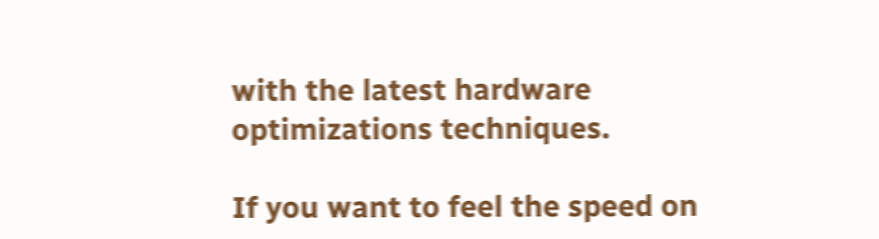with the latest hardware optimizations techniques.

If you want to feel the speed on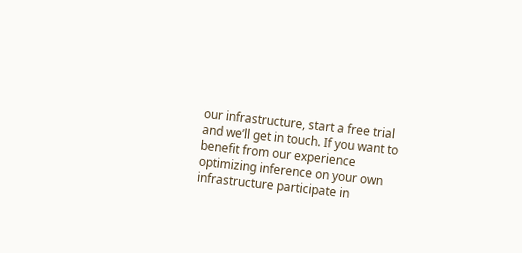our infrastructure, start a free trial and we’ll get in touch. If you want to benefit from our experience optimizing inference on your own infrastructure participate in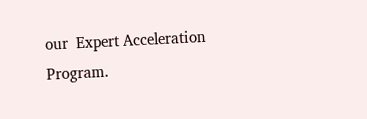our  Expert Acceleration Program.